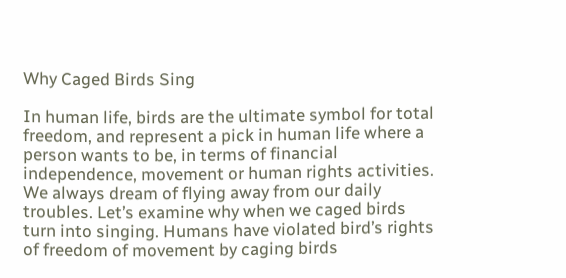Why Caged Birds Sing

In human life, birds are the ultimate symbol for total freedom, and represent a pick in human life where a person wants to be, in terms of financial independence, movement or human rights activities. We always dream of flying away from our daily troubles. Let’s examine why when we caged birds turn into singing. Humans have violated bird’s rights of freedom of movement by caging birds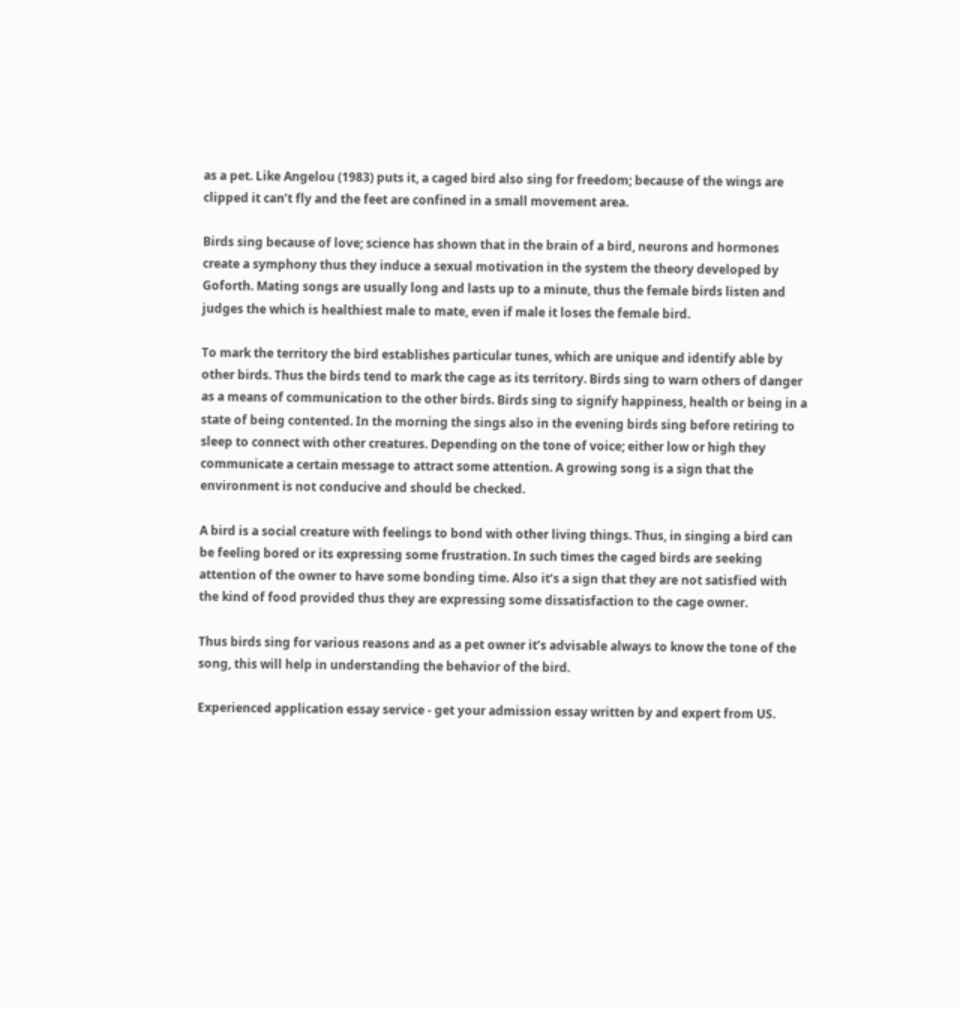as a pet. Like Angelou (1983) puts it, a caged bird also sing for freedom; because of the wings are clipped it can’t fly and the feet are confined in a small movement area.

Birds sing because of love; science has shown that in the brain of a bird, neurons and hormones create a symphony thus they induce a sexual motivation in the system the theory developed by Goforth. Mating songs are usually long and lasts up to a minute, thus the female birds listen and judges the which is healthiest male to mate, even if male it loses the female bird.

To mark the territory the bird establishes particular tunes, which are unique and identify able by other birds. Thus the birds tend to mark the cage as its territory. Birds sing to warn others of danger as a means of communication to the other birds. Birds sing to signify happiness, health or being in a state of being contented. In the morning the sings also in the evening birds sing before retiring to sleep to connect with other creatures. Depending on the tone of voice; either low or high they communicate a certain message to attract some attention. A growing song is a sign that the environment is not conducive and should be checked.

A bird is a social creature with feelings to bond with other living things. Thus, in singing a bird can be feeling bored or its expressing some frustration. In such times the caged birds are seeking attention of the owner to have some bonding time. Also it’s a sign that they are not satisfied with the kind of food provided thus they are expressing some dissatisfaction to the cage owner.

Thus birds sing for various reasons and as a pet owner it’s advisable always to know the tone of the song, this will help in understanding the behavior of the bird.

Experienced application essay service - get your admission essay written by and expert from US.